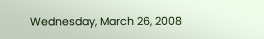Wednesday, March 26, 2008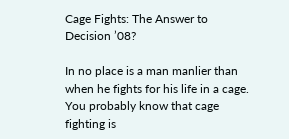Cage Fights: The Answer to Decision ’08?

In no place is a man manlier than when he fights for his life in a cage. You probably know that cage fighting is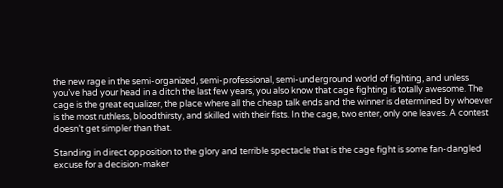the new rage in the semi-organized, semi-professional, semi-underground world of fighting, and unless you’ve had your head in a ditch the last few years, you also know that cage fighting is totally awesome. The cage is the great equalizer, the place where all the cheap talk ends and the winner is determined by whoever is the most ruthless, bloodthirsty, and skilled with their fists. In the cage, two enter, only one leaves. A contest doesn’t get simpler than that.

Standing in direct opposition to the glory and terrible spectacle that is the cage fight is some fan-dangled excuse for a decision-maker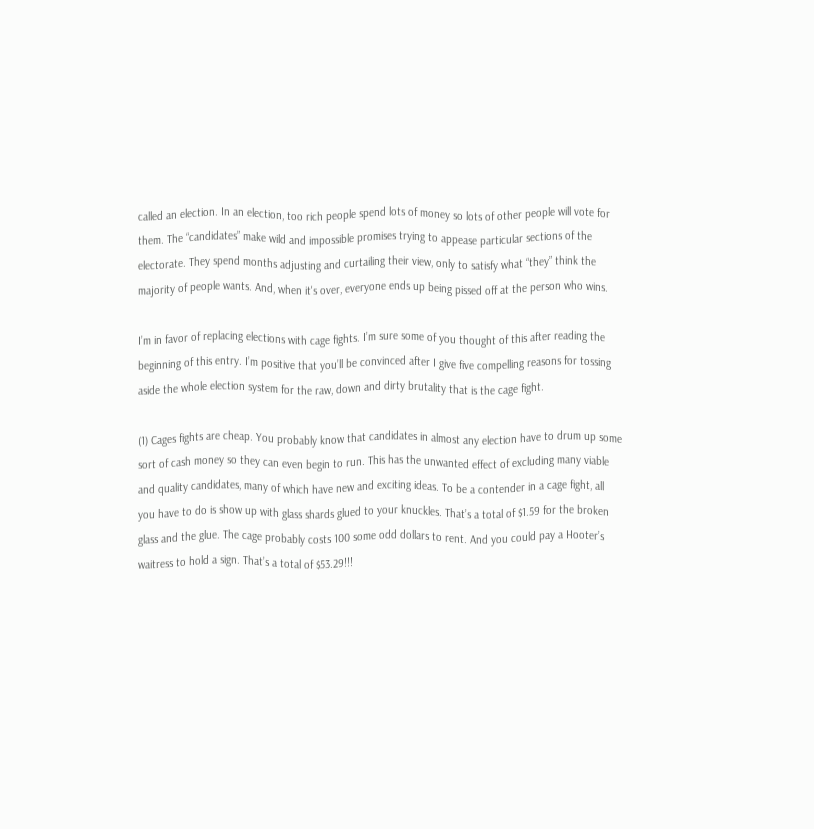called an election. In an election, too rich people spend lots of money so lots of other people will vote for them. The “candidates” make wild and impossible promises trying to appease particular sections of the electorate. They spend months adjusting and curtailing their view, only to satisfy what “they” think the majority of people wants. And, when it's over, everyone ends up being pissed off at the person who wins.

I’m in favor of replacing elections with cage fights. I’m sure some of you thought of this after reading the beginning of this entry. I’m positive that you’ll be convinced after I give five compelling reasons for tossing aside the whole election system for the raw, down and dirty brutality that is the cage fight.

(1) Cages fights are cheap. You probably know that candidates in almost any election have to drum up some sort of cash money so they can even begin to run. This has the unwanted effect of excluding many viable and quality candidates, many of which have new and exciting ideas. To be a contender in a cage fight, all you have to do is show up with glass shards glued to your knuckles. That’s a total of $1.59 for the broken glass and the glue. The cage probably costs 100 some odd dollars to rent. And you could pay a Hooter’s waitress to hold a sign. That’s a total of $53.29!!!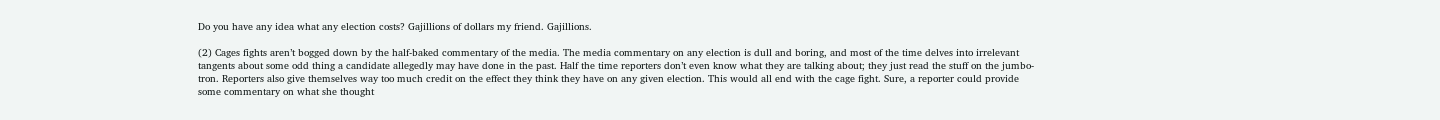Do you have any idea what any election costs? Gajillions of dollars my friend. Gajillions.

(2) Cages fights aren’t bogged down by the half-baked commentary of the media. The media commentary on any election is dull and boring, and most of the time delves into irrelevant tangents about some odd thing a candidate allegedly may have done in the past. Half the time reporters don’t even know what they are talking about; they just read the stuff on the jumbo-tron. Reporters also give themselves way too much credit on the effect they think they have on any given election. This would all end with the cage fight. Sure, a reporter could provide some commentary on what she thought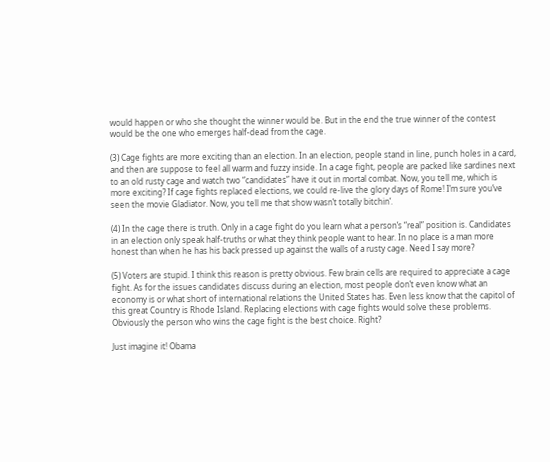would happen or who she thought the winner would be. But in the end the true winner of the contest would be the one who emerges half-dead from the cage.

(3) Cage fights are more exciting than an election. In an election, people stand in line, punch holes in a card, and then are suppose to feel all warm and fuzzy inside. In a cage fight, people are packed like sardines next to an old rusty cage and watch two “candidates” have it out in mortal combat. Now, you tell me, which is more exciting? If cage fights replaced elections, we could re-live the glory days of Rome! I’m sure you’ve seen the movie Gladiator. Now, you tell me that show wasn’t totally bitchin’.

(4) In the cage there is truth. Only in a cage fight do you learn what a person’s “real” position is. Candidates in an election only speak half-truths or what they think people want to hear. In no place is a man more honest than when he has his back pressed up against the walls of a rusty cage. Need I say more?

(5) Voters are stupid. I think this reason is pretty obvious. Few brain cells are required to appreciate a cage fight. As for the issues candidates discuss during an election, most people don’t even know what an economy is or what short of international relations the United States has. Even less know that the capitol of this great Country is Rhode Island. Replacing elections with cage fights would solve these problems. Obviously the person who wins the cage fight is the best choice. Right?

Just imagine it! Obama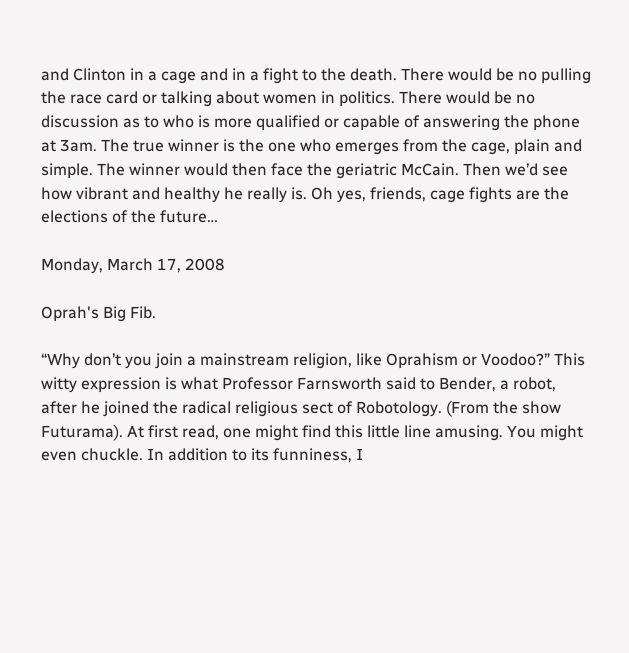and Clinton in a cage and in a fight to the death. There would be no pulling the race card or talking about women in politics. There would be no discussion as to who is more qualified or capable of answering the phone at 3am. The true winner is the one who emerges from the cage, plain and simple. The winner would then face the geriatric McCain. Then we’d see how vibrant and healthy he really is. Oh yes, friends, cage fights are the elections of the future…

Monday, March 17, 2008

Oprah's Big Fib.

“Why don’t you join a mainstream religion, like Oprahism or Voodoo?” This witty expression is what Professor Farnsworth said to Bender, a robot, after he joined the radical religious sect of Robotology. (From the show Futurama). At first read, one might find this little line amusing. You might even chuckle. In addition to its funniness, I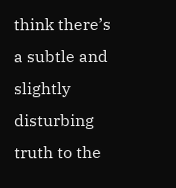think there’s a subtle and slightly disturbing truth to the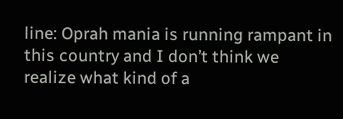line: Oprah mania is running rampant in this country and I don’t think we realize what kind of a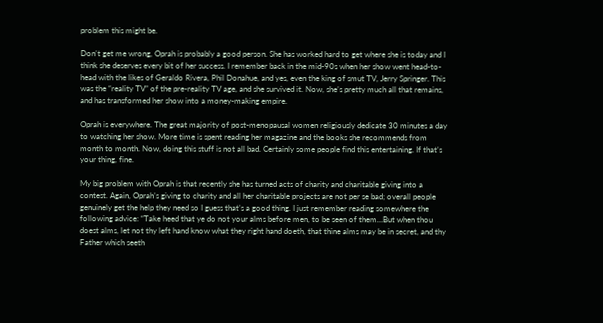problem this might be.

Don’t get me wrong, Oprah is probably a good person. She has worked hard to get where she is today and I think she deserves every bit of her success. I remember back in the mid-90s when her show went head-to-head with the likes of Geraldo Rivera, Phil Donahue, and yes, even the king of smut TV, Jerry Springer. This was the “reality TV” of the pre-reality TV age, and she survived it. Now, she’s pretty much all that remains, and has transformed her show into a money-making empire.

Oprah is everywhere. The great majority of post-menopausal women religiously dedicate 30 minutes a day to watching her show. More time is spent reading her magazine and the books she recommends from month to month. Now, doing this stuff is not all bad. Certainly some people find this entertaining. If that’s your thing, fine.

My big problem with Oprah is that recently she has turned acts of charity and charitable giving into a contest. Again, Oprah’s giving to charity and all her charitable projects are not per se bad; overall people genuinely get the help they need so I guess that’s a good thing. I just remember reading somewhere the following advice: “Take heed that ye do not your alms before men, to be seen of them…But when thou doest alms, let not thy left hand know what they right hand doeth, that thine alms may be in secret, and thy Father which seeth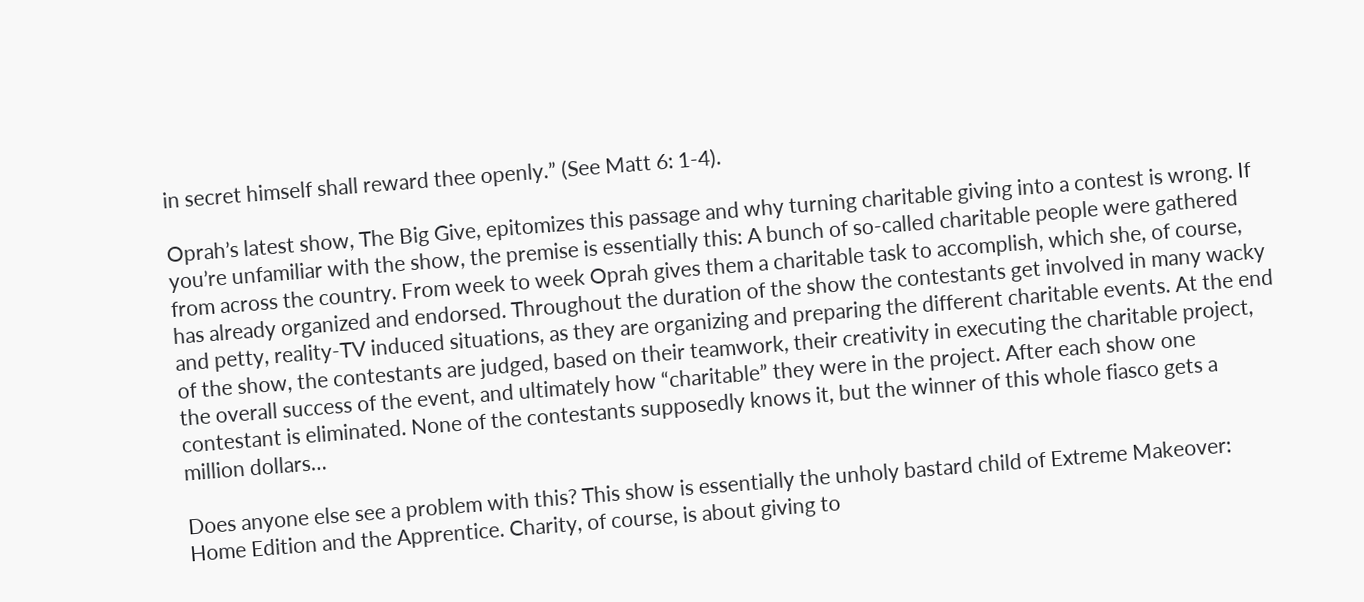in secret himself shall reward thee openly.” (See Matt 6: 1-4).

Oprah’s latest show, The Big Give, epitomizes this passage and why turning charitable giving into a contest is wrong. If you’re unfamiliar with the show, the premise is essentially this: A bunch of so-called charitable people were gathered from across the country. From week to week Oprah gives them a charitable task to accomplish, which she, of course, has already organized and endorsed. Throughout the duration of the show the contestants get involved in many wacky and petty, reality-TV induced situations, as they are organizing and preparing the different charitable events. At the end of the show, the contestants are judged, based on their teamwork, their creativity in executing the charitable project, the overall success of the event, and ultimately how “charitable” they were in the project. After each show one contestant is eliminated. None of the contestants supposedly knows it, but the winner of this whole fiasco gets a million dollars…

Does anyone else see a problem with this? This show is essentially the unholy bastard child of Extreme Makeover: Home Edition and the Apprentice. Charity, of course, is about giving to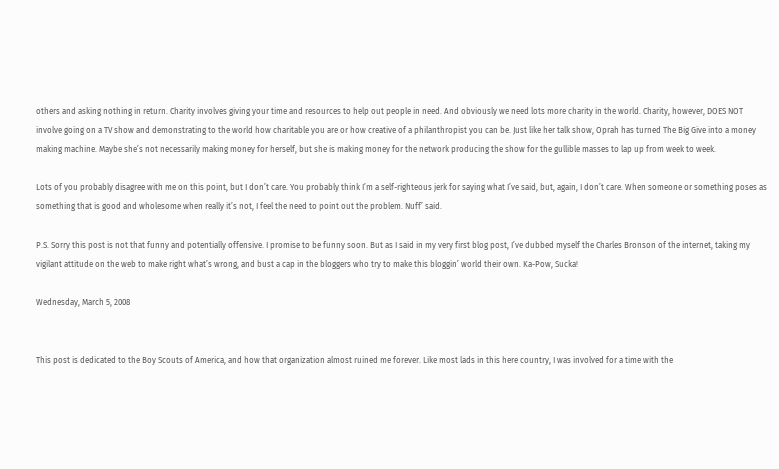others and asking nothing in return. Charity involves giving your time and resources to help out people in need. And obviously we need lots more charity in the world. Charity, however, DOES NOT involve going on a TV show and demonstrating to the world how charitable you are or how creative of a philanthropist you can be. Just like her talk show, Oprah has turned The Big Give into a money making machine. Maybe she’s not necessarily making money for herself, but she is making money for the network producing the show for the gullible masses to lap up from week to week.

Lots of you probably disagree with me on this point, but I don’t care. You probably think I’m a self-righteous jerk for saying what I’ve said, but, again, I don’t care. When someone or something poses as something that is good and wholesome when really it’s not, I feel the need to point out the problem. Nuff’ said.

P.S. Sorry this post is not that funny and potentially offensive. I promise to be funny soon. But as I said in my very first blog post, I’ve dubbed myself the Charles Bronson of the internet, taking my vigilant attitude on the web to make right what’s wrong, and bust a cap in the bloggers who try to make this bloggin’ world their own. Ka-Pow, Sucka!

Wednesday, March 5, 2008


This post is dedicated to the Boy Scouts of America, and how that organization almost ruined me forever. Like most lads in this here country, I was involved for a time with the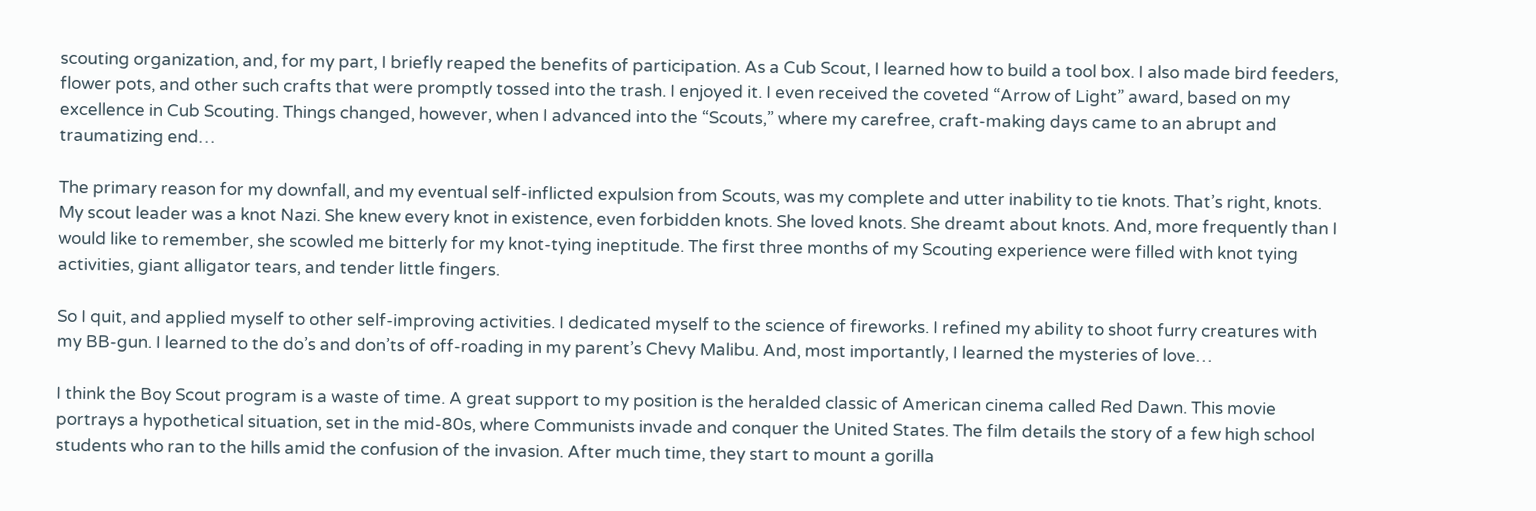scouting organization, and, for my part, I briefly reaped the benefits of participation. As a Cub Scout, I learned how to build a tool box. I also made bird feeders, flower pots, and other such crafts that were promptly tossed into the trash. I enjoyed it. I even received the coveted “Arrow of Light” award, based on my excellence in Cub Scouting. Things changed, however, when I advanced into the “Scouts,” where my carefree, craft-making days came to an abrupt and traumatizing end…

The primary reason for my downfall, and my eventual self-inflicted expulsion from Scouts, was my complete and utter inability to tie knots. That’s right, knots. My scout leader was a knot Nazi. She knew every knot in existence, even forbidden knots. She loved knots. She dreamt about knots. And, more frequently than I would like to remember, she scowled me bitterly for my knot-tying ineptitude. The first three months of my Scouting experience were filled with knot tying activities, giant alligator tears, and tender little fingers.

So I quit, and applied myself to other self-improving activities. I dedicated myself to the science of fireworks. I refined my ability to shoot furry creatures with my BB-gun. I learned to the do’s and don’ts of off-roading in my parent’s Chevy Malibu. And, most importantly, I learned the mysteries of love…

I think the Boy Scout program is a waste of time. A great support to my position is the heralded classic of American cinema called Red Dawn. This movie portrays a hypothetical situation, set in the mid-80s, where Communists invade and conquer the United States. The film details the story of a few high school students who ran to the hills amid the confusion of the invasion. After much time, they start to mount a gorilla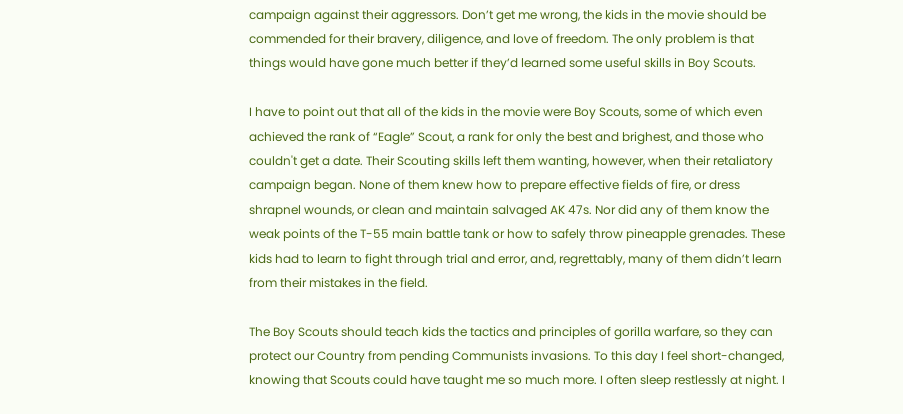campaign against their aggressors. Don’t get me wrong, the kids in the movie should be commended for their bravery, diligence, and love of freedom. The only problem is that things would have gone much better if they’d learned some useful skills in Boy Scouts.

I have to point out that all of the kids in the movie were Boy Scouts, some of which even achieved the rank of “Eagle” Scout, a rank for only the best and brighest, and those who couldn't get a date. Their Scouting skills left them wanting, however, when their retaliatory campaign began. None of them knew how to prepare effective fields of fire, or dress shrapnel wounds, or clean and maintain salvaged AK 47s. Nor did any of them know the weak points of the T-55 main battle tank or how to safely throw pineapple grenades. These kids had to learn to fight through trial and error, and, regrettably, many of them didn’t learn from their mistakes in the field.

The Boy Scouts should teach kids the tactics and principles of gorilla warfare, so they can protect our Country from pending Communists invasions. To this day I feel short-changed, knowing that Scouts could have taught me so much more. I often sleep restlessly at night. I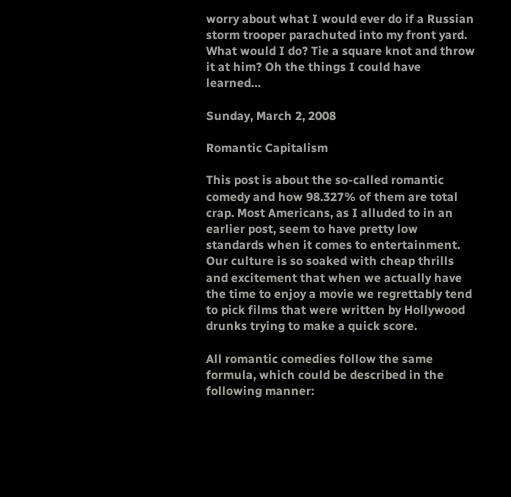worry about what I would ever do if a Russian storm trooper parachuted into my front yard. What would I do? Tie a square knot and throw it at him? Oh the things I could have learned…

Sunday, March 2, 2008

Romantic Capitalism

This post is about the so-called romantic comedy and how 98.327% of them are total crap. Most Americans, as I alluded to in an earlier post, seem to have pretty low standards when it comes to entertainment. Our culture is so soaked with cheap thrills and excitement that when we actually have the time to enjoy a movie we regrettably tend to pick films that were written by Hollywood drunks trying to make a quick score.

All romantic comedies follow the same formula, which could be described in the following manner: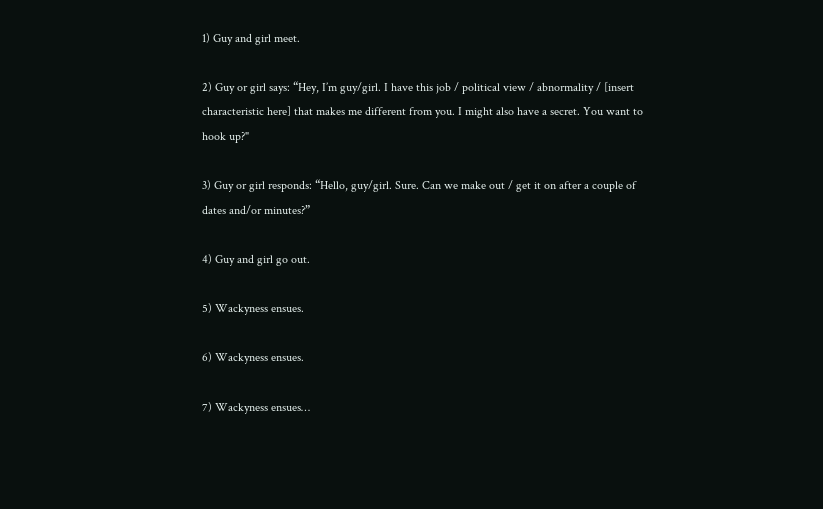1) Guy and girl meet.

2) Guy or girl says: “Hey, I’m guy/girl. I have this job / political view / abnormality / [insert characteristic here] that makes me different from you. I might also have a secret. You want to hook up?"

3) Guy or girl responds: “Hello, guy/girl. Sure. Can we make out / get it on after a couple of dates and/or minutes?”

4) Guy and girl go out.

5) Wackyness ensues.

6) Wackyness ensues.

7) Wackyness ensues…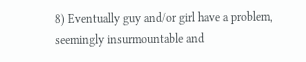8) Eventually guy and/or girl have a problem, seemingly insurmountable and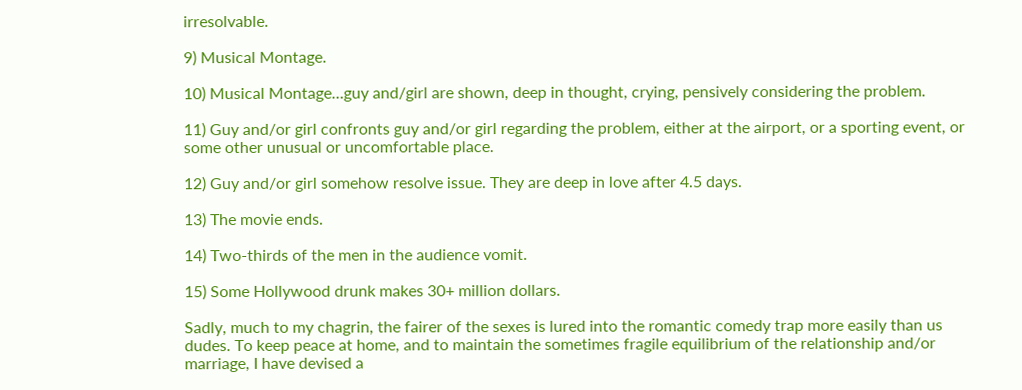irresolvable.

9) Musical Montage.

10) Musical Montage…guy and/girl are shown, deep in thought, crying, pensively considering the problem.

11) Guy and/or girl confronts guy and/or girl regarding the problem, either at the airport, or a sporting event, or some other unusual or uncomfortable place.

12) Guy and/or girl somehow resolve issue. They are deep in love after 4.5 days.

13) The movie ends.

14) Two-thirds of the men in the audience vomit.

15) Some Hollywood drunk makes 30+ million dollars.

Sadly, much to my chagrin, the fairer of the sexes is lured into the romantic comedy trap more easily than us dudes. To keep peace at home, and to maintain the sometimes fragile equilibrium of the relationship and/or marriage, I have devised a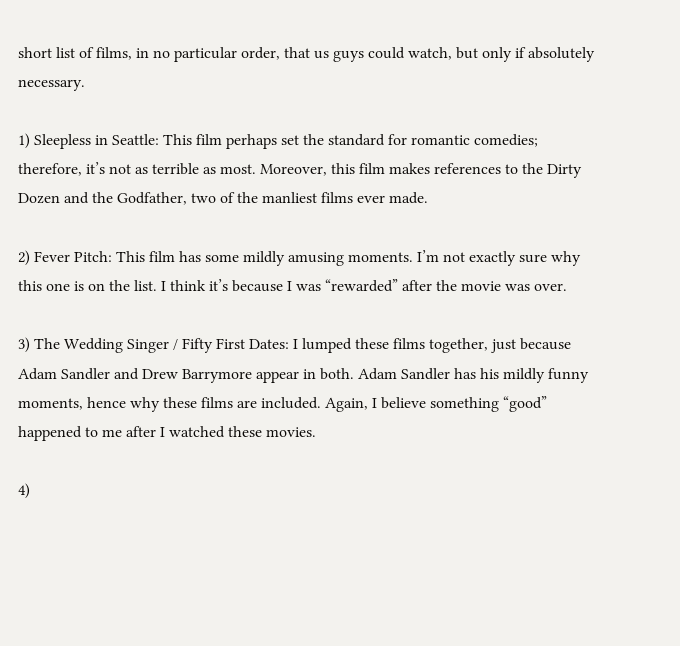short list of films, in no particular order, that us guys could watch, but only if absolutely necessary.

1) Sleepless in Seattle: This film perhaps set the standard for romantic comedies; therefore, it’s not as terrible as most. Moreover, this film makes references to the Dirty Dozen and the Godfather, two of the manliest films ever made.

2) Fever Pitch: This film has some mildly amusing moments. I’m not exactly sure why this one is on the list. I think it’s because I was “rewarded” after the movie was over.

3) The Wedding Singer / Fifty First Dates: I lumped these films together, just because Adam Sandler and Drew Barrymore appear in both. Adam Sandler has his mildly funny moments, hence why these films are included. Again, I believe something “good” happened to me after I watched these movies.

4)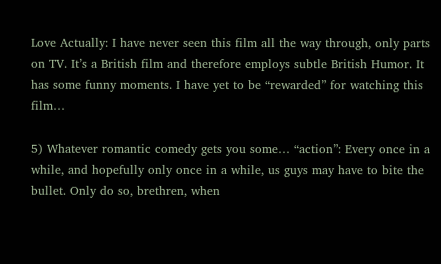Love Actually: I have never seen this film all the way through, only parts on TV. It’s a British film and therefore employs subtle British Humor. It has some funny moments. I have yet to be “rewarded” for watching this film…

5) Whatever romantic comedy gets you some… “action”: Every once in a while, and hopefully only once in a while, us guys may have to bite the bullet. Only do so, brethren, when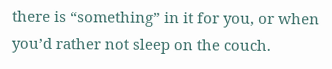there is “something” in it for you, or when you’d rather not sleep on the couch.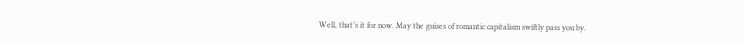Well, that’s it for now. May the guises of romantic capitalism swiftly pass you by.